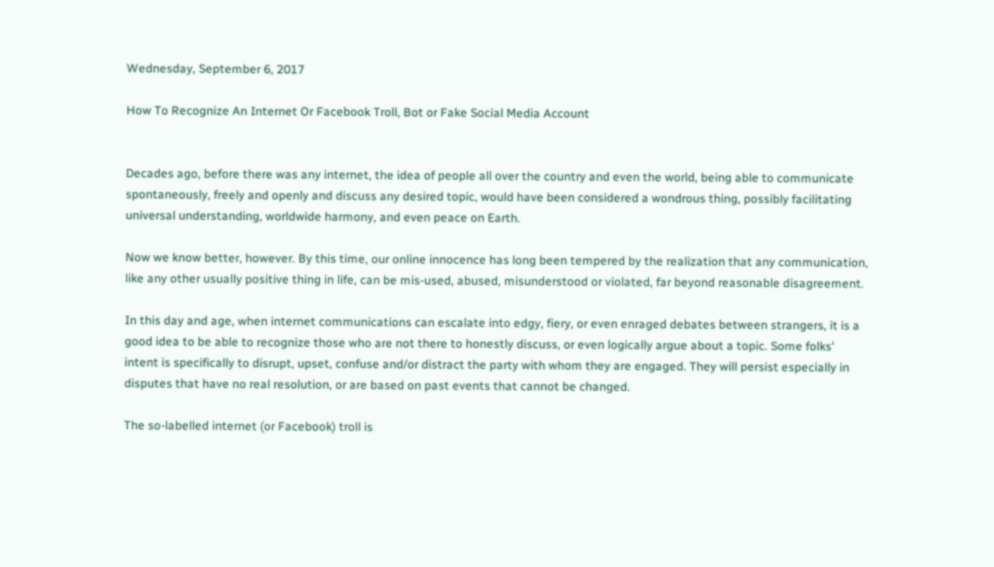Wednesday, September 6, 2017

How To Recognize An Internet Or Facebook Troll, Bot or Fake Social Media Account


Decades ago, before there was any internet, the idea of people all over the country and even the world, being able to communicate spontaneously, freely and openly and discuss any desired topic, would have been considered a wondrous thing, possibly facilitating universal understanding, worldwide harmony, and even peace on Earth.

Now we know better, however. By this time, our online innocence has long been tempered by the realization that any communication, like any other usually positive thing in life, can be mis-used, abused, misunderstood or violated, far beyond reasonable disagreement.

In this day and age, when internet communications can escalate into edgy, fiery, or even enraged debates between strangers, it is a good idea to be able to recognize those who are not there to honestly discuss, or even logically argue about a topic. Some folks' intent is specifically to disrupt, upset, confuse and/or distract the party with whom they are engaged. They will persist especially in disputes that have no real resolution, or are based on past events that cannot be changed.

The so-labelled internet (or Facebook) troll is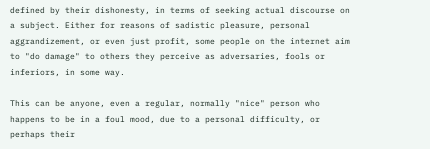defined by their dishonesty, in terms of seeking actual discourse on a subject. Either for reasons of sadistic pleasure, personal aggrandizement, or even just profit, some people on the internet aim to "do damage" to others they perceive as adversaries, fools or inferiors, in some way.

This can be anyone, even a regular, normally "nice" person who happens to be in a foul mood, due to a personal difficulty, or perhaps their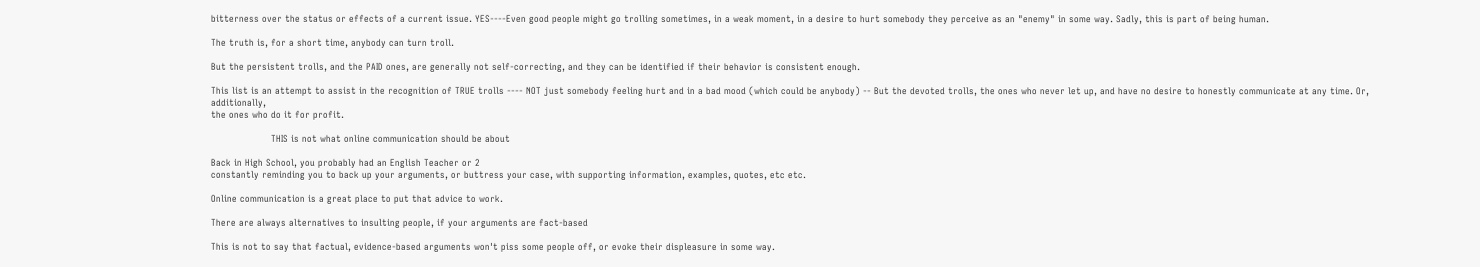bitterness over the status or effects of a current issue. YES----Even good people might go trolling sometimes, in a weak moment, in a desire to hurt somebody they perceive as an "enemy" in some way. Sadly, this is part of being human.

The truth is, for a short time, anybody can turn troll.

But the persistent trolls, and the PAID ones, are generally not self-correcting, and they can be identified if their behavior is consistent enough.

This list is an attempt to assist in the recognition of TRUE trolls ---- NOT just somebody feeling hurt and in a bad mood (which could be anybody) -- But the devoted trolls, the ones who never let up, and have no desire to honestly communicate at any time. Or, additionally,
the ones who do it for profit.

                    THIS is not what online communication should be about

Back in High School, you probably had an English Teacher or 2
constantly reminding you to back up your arguments, or buttress your case, with supporting information, examples, quotes, etc etc.

Online communication is a great place to put that advice to work.

There are always alternatives to insulting people, if your arguments are fact-based

This is not to say that factual, evidence-based arguments won't piss some people off, or evoke their displeasure in some way.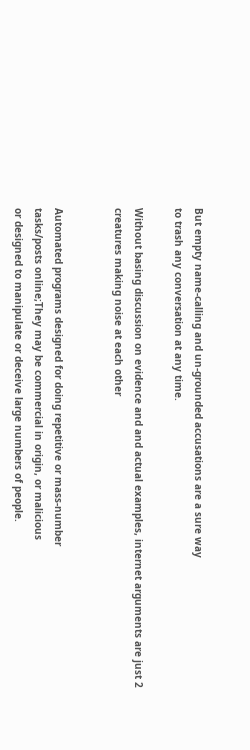But empty name-calling and un-grounded accusations are a sure way
to trash any conversation at any time.

Without basing discussion on evidence and and actual examples, internet arguments are just 2 creatures making noise at each other


Automated programs designed for doing repetitive or mass-number
tasks/posts online;They may be commercial in origin, or malicious
or designed to manipulate or deceive large numbers of people.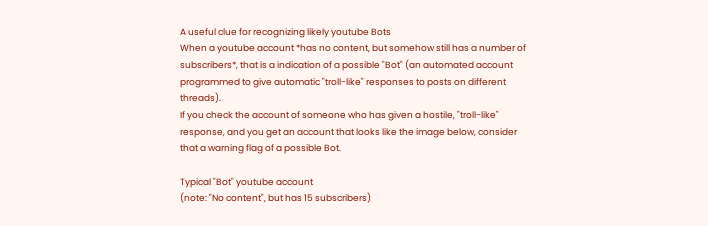A useful clue for recognizing likely youtube Bots
When a youtube account *has no content, but somehow still has a number of subscribers*, that is a indication of a possible "Bot" (an automated account programmed to give automatic "troll-like" responses to posts on different threads).
If you check the account of someone who has given a hostile, "troll-like" response, and you get an account that looks like the image below, consider that a warning flag of a possible Bot.

Typical "Bot" youtube account
(note: "No content", but has 15 subscribers)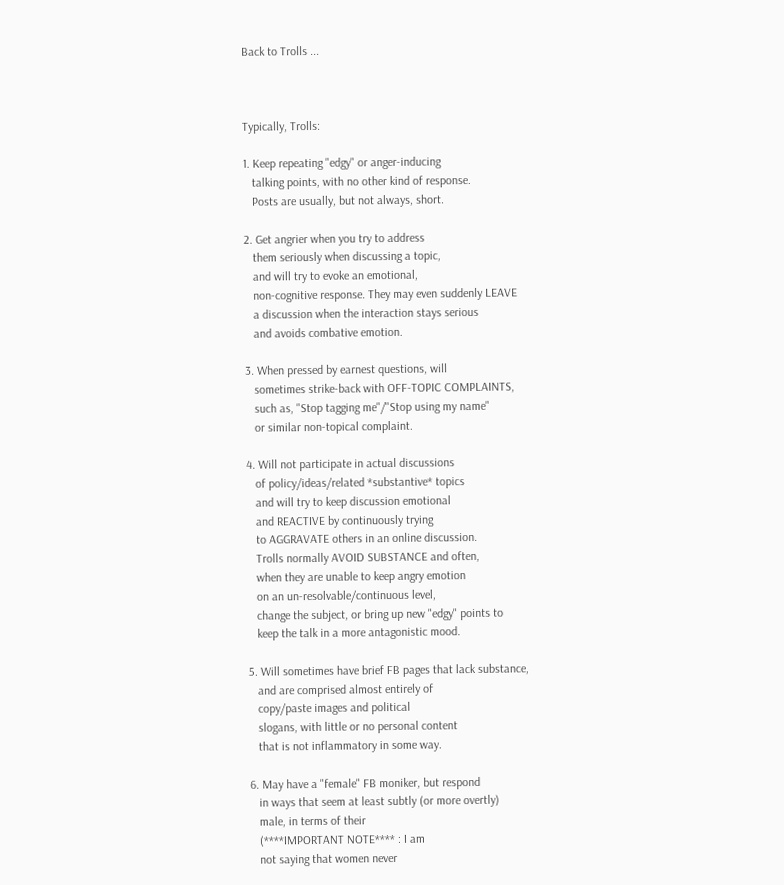Back to Trolls ...



Typically, Trolls:

1. Keep repeating "edgy" or anger-inducing
   talking points, with no other kind of response.
   Posts are usually, but not always, short.

2. Get angrier when you try to address
   them seriously when discussing a topic,
   and will try to evoke an emotional,
   non-cognitive response. They may even suddenly LEAVE
   a discussion when the interaction stays serious
   and avoids combative emotion.

3. When pressed by earnest questions, will
   sometimes strike-back with OFF-TOPIC COMPLAINTS,
   such as, "Stop tagging me"/"Stop using my name"
   or similar non-topical complaint.

4. Will not participate in actual discussions
   of policy/ideas/related *substantive* topics
   and will try to keep discussion emotional
   and REACTIVE by continuously trying
   to AGGRAVATE others in an online discussion.
   Trolls normally AVOID SUBSTANCE and often,
   when they are unable to keep angry emotion
   on an un-resolvable/continuous level,
   change the subject, or bring up new "edgy" points to
   keep the talk in a more antagonistic mood.

5. Will sometimes have brief FB pages that lack substance,
   and are comprised almost entirely of
   copy/paste images and political
   slogans, with little or no personal content
   that is not inflammatory in some way.

6. May have a "female" FB moniker, but respond
   in ways that seem at least subtly (or more overtly)
   male, in terms of their
   (****IMPORTANT NOTE**** : I am
   not saying that women never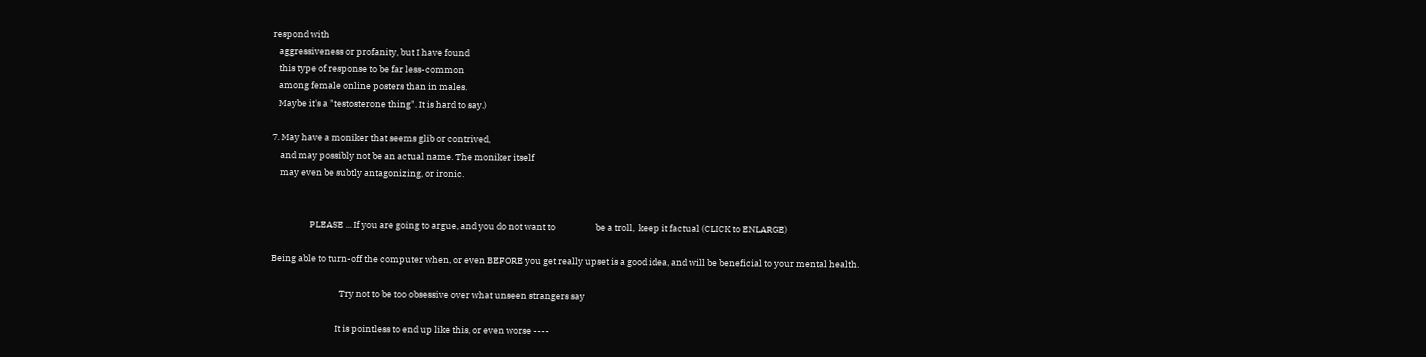respond with
   aggressiveness or profanity, but I have found
   this type of response to be far less-common
   among female online posters than in males.
   Maybe it's a "testosterone thing". It is hard to say.)

7. May have a moniker that seems glib or contrived,
    and may possibly not be an actual name. The moniker itself
    may even be subtly antagonizing, or ironic.


                   PLEASE ... If you are going to argue, and you do not want to                    be a troll,  keep it factual (CLICK to ENLARGE)

Being able to turn-off the computer when, or even BEFORE you get really upset is a good idea, and will be beneficial to your mental health.

                                  Try not to be too obsessive over what unseen strangers say

                                It is pointless to end up like this, or even worse ----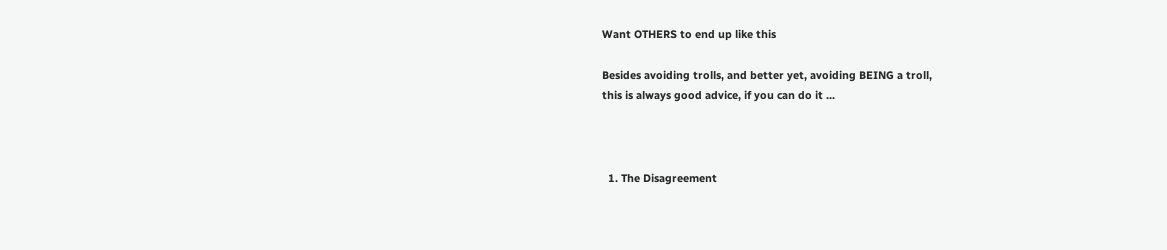Want OTHERS to end up like this

Besides avoiding trolls, and better yet, avoiding BEING a troll,
this is always good advice, if you can do it ...



  1. The Disagreement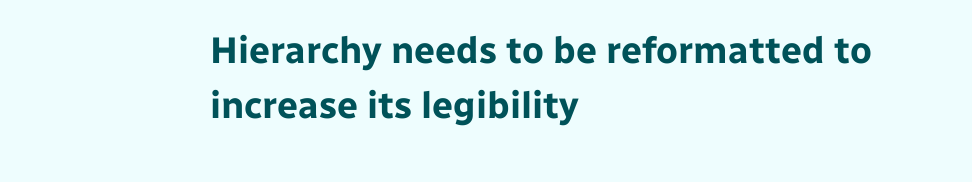Hierarchy needs to be reformatted to increase its legibility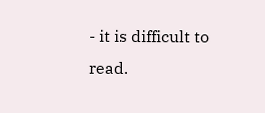- it is difficult to read.